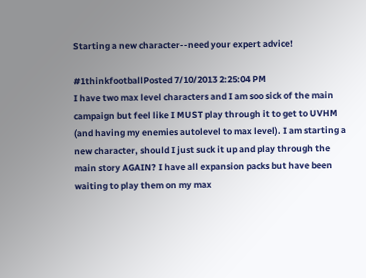Starting a new character--need your expert advice!

#1thinkfootballPosted 7/10/2013 2:25:04 PM
I have two max level characters and I am soo sick of the main campaign but feel like I MUST play through it to get to UVHM (and having my enemies autolevel to max level). I am starting a new character, should I just suck it up and play through the main story AGAIN? I have all expansion packs but have been waiting to play them on my max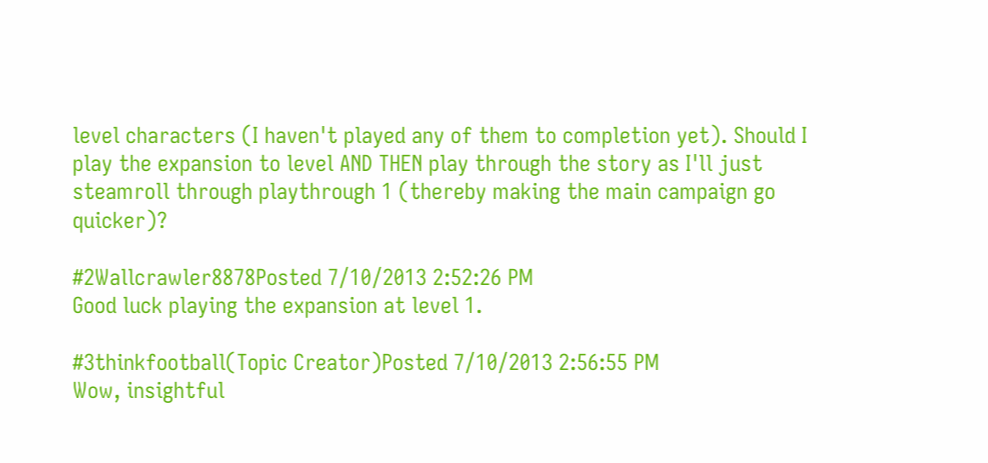level characters (I haven't played any of them to completion yet). Should I play the expansion to level AND THEN play through the story as I'll just steamroll through playthrough 1 (thereby making the main campaign go quicker)?

#2Wallcrawler8878Posted 7/10/2013 2:52:26 PM
Good luck playing the expansion at level 1.

#3thinkfootball(Topic Creator)Posted 7/10/2013 2:56:55 PM
Wow, insightful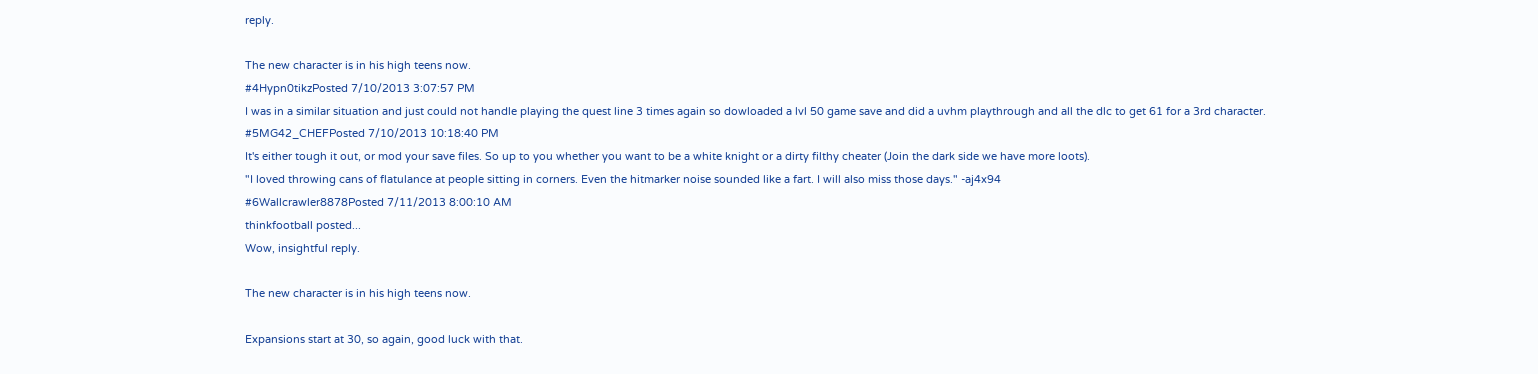reply.

The new character is in his high teens now.
#4Hypn0tikzPosted 7/10/2013 3:07:57 PM
I was in a similar situation and just could not handle playing the quest line 3 times again so dowloaded a lvl 50 game save and did a uvhm playthrough and all the dlc to get 61 for a 3rd character.
#5MG42_CHEFPosted 7/10/2013 10:18:40 PM
It's either tough it out, or mod your save files. So up to you whether you want to be a white knight or a dirty filthy cheater (Join the dark side we have more loots).
"I loved throwing cans of flatulance at people sitting in corners. Even the hitmarker noise sounded like a fart. I will also miss those days." -aj4x94
#6Wallcrawler8878Posted 7/11/2013 8:00:10 AM
thinkfootball posted...
Wow, insightful reply.

The new character is in his high teens now.

Expansions start at 30, so again, good luck with that.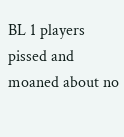BL 1 players pissed and moaned about no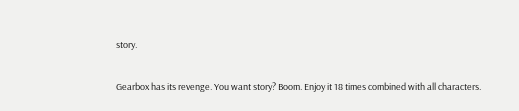story.

Gearbox has its revenge. You want story? Boom. Enjoy it 18 times combined with all characters.